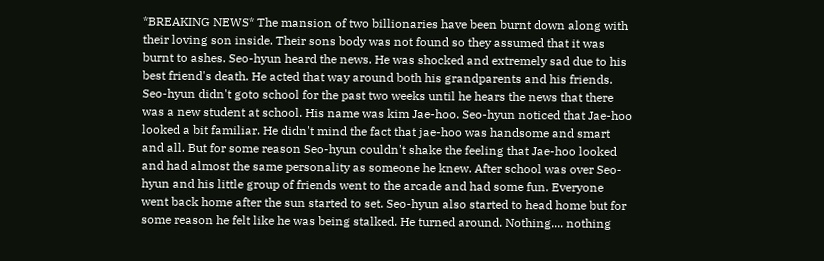*BREAKING NEWS* The mansion of two billionaries have been burnt down along with their loving son inside. Their sons body was not found so they assumed that it was burnt to ashes. Seo-hyun heard the news. He was shocked and extremely sad due to his best friend's death. He acted that way around both his grandparents and his friends. Seo-hyun didn't goto school for the past two weeks until he hears the news that there was a new student at school. His name was kim Jae-hoo. Seo-hyun noticed that Jae-hoo looked a bit familiar. He didn't mind the fact that jae-hoo was handsome and smart and all. But for some reason Seo-hyun couldn't shake the feeling that Jae-hoo looked and had almost the same personality as someone he knew. After school was over Seo-hyun and his little group of friends went to the arcade and had some fun. Everyone went back home after the sun started to set. Seo-hyun also started to head home but for some reason he felt like he was being stalked. He turned around. Nothing.... nothing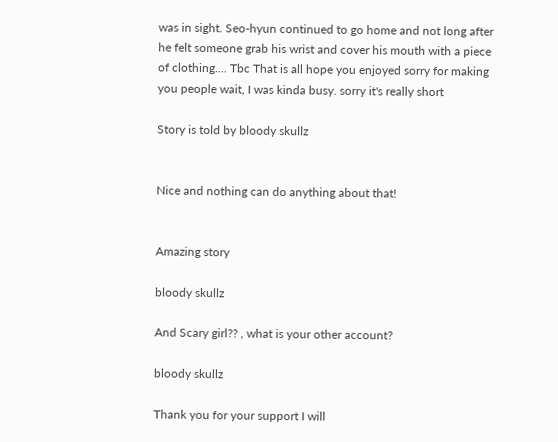was in sight. Seo-hyun continued to go home and not long after he felt someone grab his wrist and cover his mouth with a piece of clothing.... Tbc That is all hope you enjoyed sorry for making you people wait, I was kinda busy. sorry it's really short

Story is told by bloody skullz


Nice and nothing can do anything about that!


Amazing story

bloody skullz

And Scary girl?? , what is your other account?

bloody skullz

Thank you for your support I will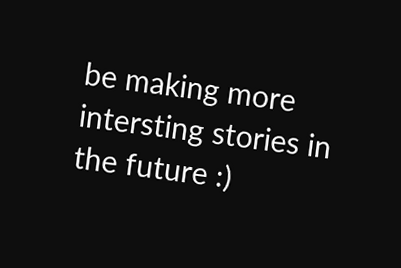be making more intersting stories in the future :)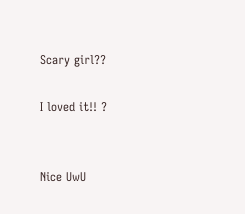Scary girl??

I loved it!! ?


Nice UwU